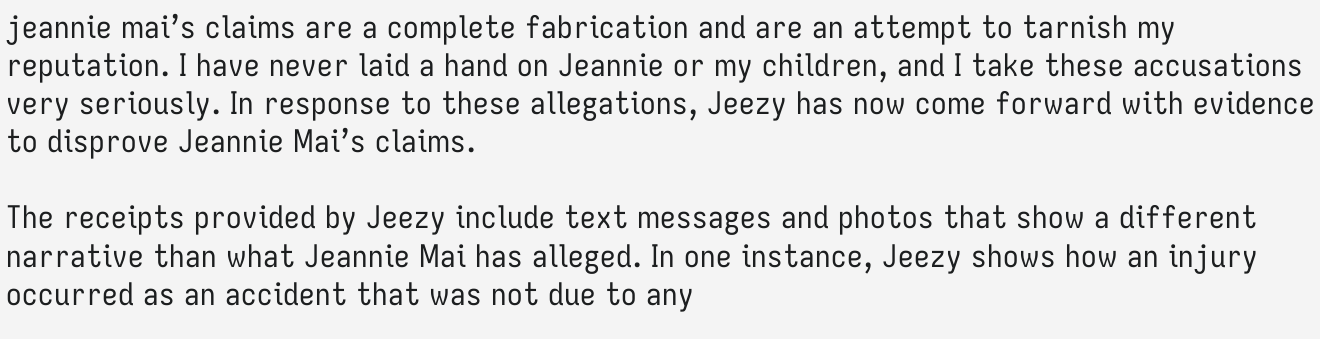jeannie mai’s claims are a complete fabrication and are an attempt to tarnish my reputation. I have never laid a hand on Jeannie or my children, and I take these accusations very seriously. In response to these allegations, Jeezy has now come forward with evidence to disprove Jeannie Mai’s claims.

The receipts provided by Jeezy include text messages and photos that show a different narrative than what Jeannie Mai has alleged. In one instance, Jeezy shows how an injury occurred as an accident that was not due to any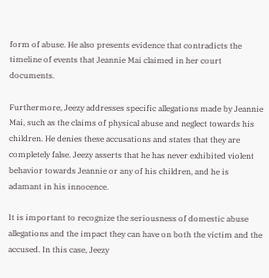form of abuse. He also presents evidence that contradicts the timeline of events that Jeannie Mai claimed in her court documents.

Furthermore, Jeezy addresses specific allegations made by Jeannie Mai, such as the claims of physical abuse and neglect towards his children. He denies these accusations and states that they are completely false. Jeezy asserts that he has never exhibited violent behavior towards Jeannie or any of his children, and he is adamant in his innocence.

It is important to recognize the seriousness of domestic abuse allegations and the impact they can have on both the victim and the accused. In this case, Jeezy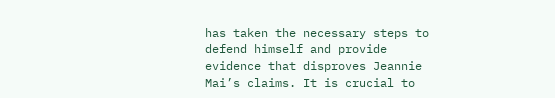has taken the necessary steps to defend himself and provide evidence that disproves Jeannie Mai’s claims. It is crucial to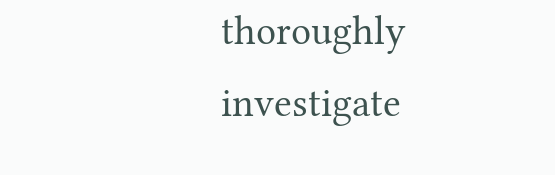thoroughly investigate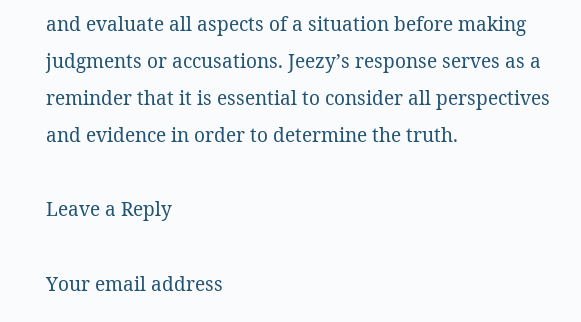and evaluate all aspects of a situation before making judgments or accusations. Jeezy’s response serves as a reminder that it is essential to consider all perspectives and evidence in order to determine the truth.

Leave a Reply

Your email address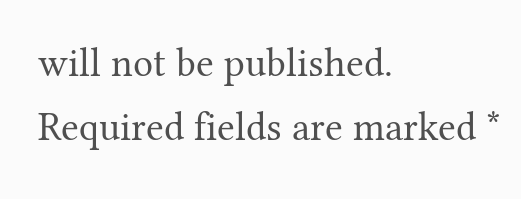will not be published. Required fields are marked *